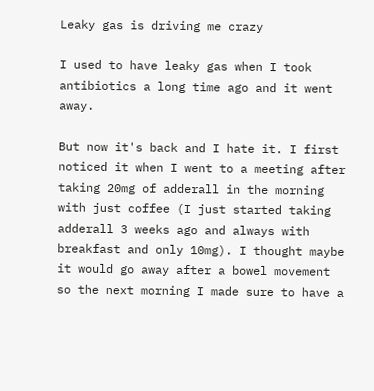Leaky gas is driving me crazy

I used to have leaky gas when I took antibiotics a long time ago and it went away.

But now it's back and I hate it. I first noticed it when I went to a meeting after taking 20mg of adderall in the morning with just coffee (I just started taking adderall 3 weeks ago and always with breakfast and only 10mg). I thought maybe it would go away after a bowel movement so the next morning I made sure to have a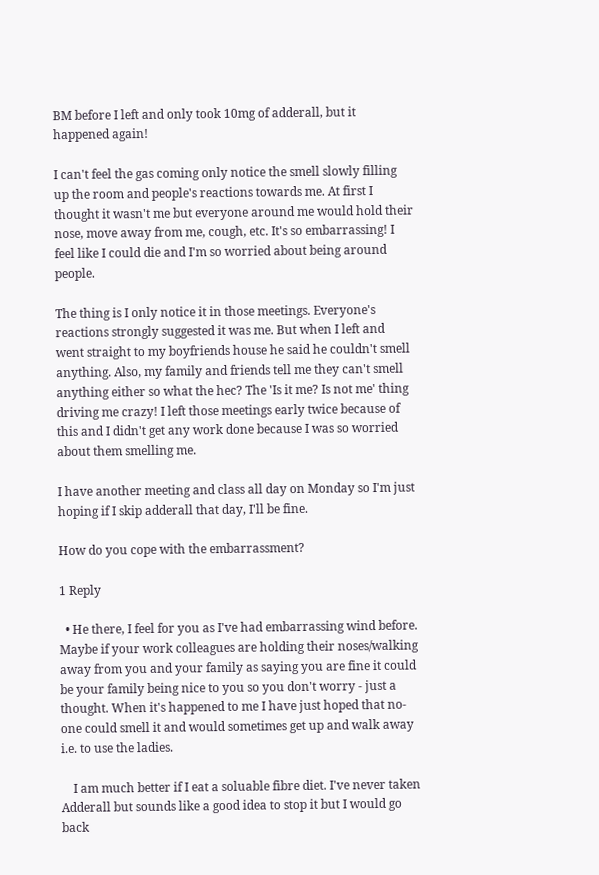BM before I left and only took 10mg of adderall, but it happened again!

I can't feel the gas coming only notice the smell slowly filling up the room and people's reactions towards me. At first I thought it wasn't me but everyone around me would hold their nose, move away from me, cough, etc. It's so embarrassing! I feel like I could die and I'm so worried about being around people.

The thing is I only notice it in those meetings. Everyone's reactions strongly suggested it was me. But when I left and went straight to my boyfriends house he said he couldn't smell anything. Also, my family and friends tell me they can't smell anything either so what the hec? The 'Is it me? Is not me' thing driving me crazy! I left those meetings early twice because of this and I didn't get any work done because I was so worried about them smelling me.

I have another meeting and class all day on Monday so I'm just hoping if I skip adderall that day, I'll be fine.

How do you cope with the embarrassment?

1 Reply

  • He there, I feel for you as I've had embarrassing wind before. Maybe if your work colleagues are holding their noses/walking away from you and your family as saying you are fine it could be your family being nice to you so you don't worry - just a thought. When it's happened to me I have just hoped that no-one could smell it and would sometimes get up and walk away i.e. to use the ladies.

    I am much better if I eat a soluable fibre diet. I've never taken Adderall but sounds like a good idea to stop it but I would go back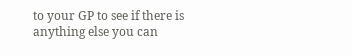to your GP to see if there is anything else you can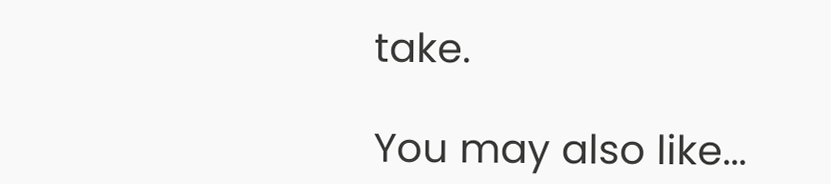take.

You may also like...